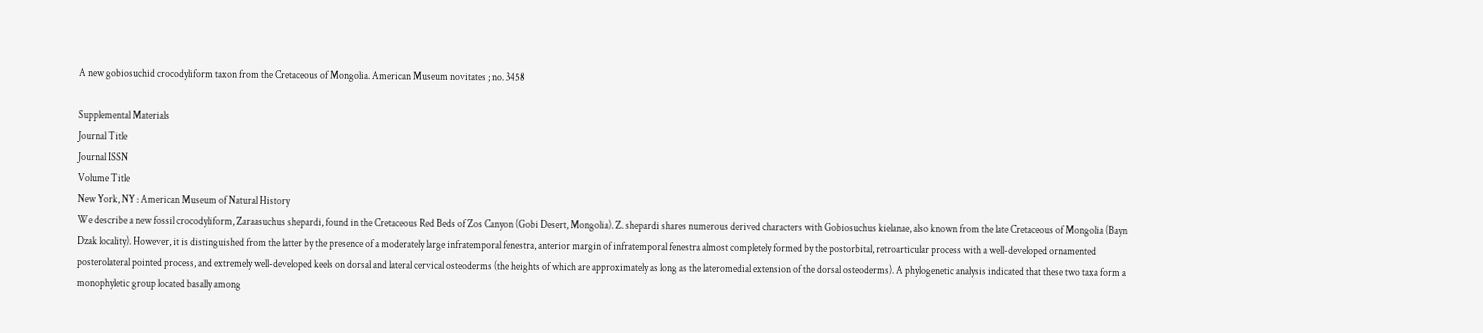A new gobiosuchid crocodyliform taxon from the Cretaceous of Mongolia. American Museum novitates ; no. 3458

Supplemental Materials
Journal Title
Journal ISSN
Volume Title
New York, NY : American Museum of Natural History
We describe a new fossil crocodyliform, Zaraasuchus shepardi, found in the Cretaceous Red Beds of Zos Canyon (Gobi Desert, Mongolia). Z. shepardi shares numerous derived characters with Gobiosuchus kielanae, also known from the late Cretaceous of Mongolia (Bayn Dzak locality). However, it is distinguished from the latter by the presence of a moderately large infratemporal fenestra, anterior margin of infratemporal fenestra almost completely formed by the postorbital, retroarticular process with a well-developed ornamented posterolateral pointed process, and extremely well-developed keels on dorsal and lateral cervical osteoderms (the heights of which are approximately as long as the lateromedial extension of the dorsal osteoderms). A phylogenetic analysis indicated that these two taxa form a monophyletic group located basally among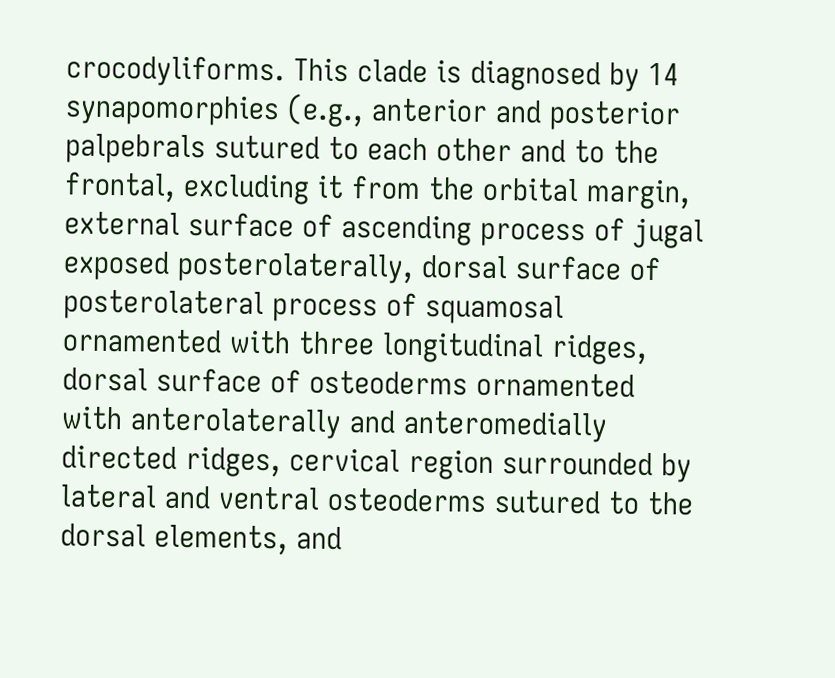crocodyliforms. This clade is diagnosed by 14 synapomorphies (e.g., anterior and posterior palpebrals sutured to each other and to the frontal, excluding it from the orbital margin, external surface of ascending process of jugal exposed posterolaterally, dorsal surface of posterolateral process of squamosal ornamented with three longitudinal ridges, dorsal surface of osteoderms ornamented with anterolaterally and anteromedially directed ridges, cervical region surrounded by lateral and ventral osteoderms sutured to the dorsal elements, and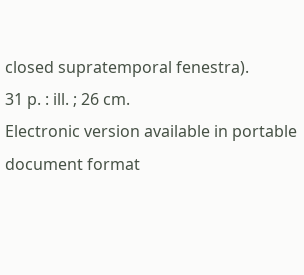closed supratemporal fenestra).
31 p. : ill. ; 26 cm.
Electronic version available in portable document format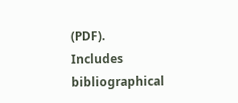(PDF).
Includes bibliographical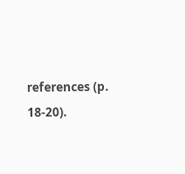references (p. 18-20).